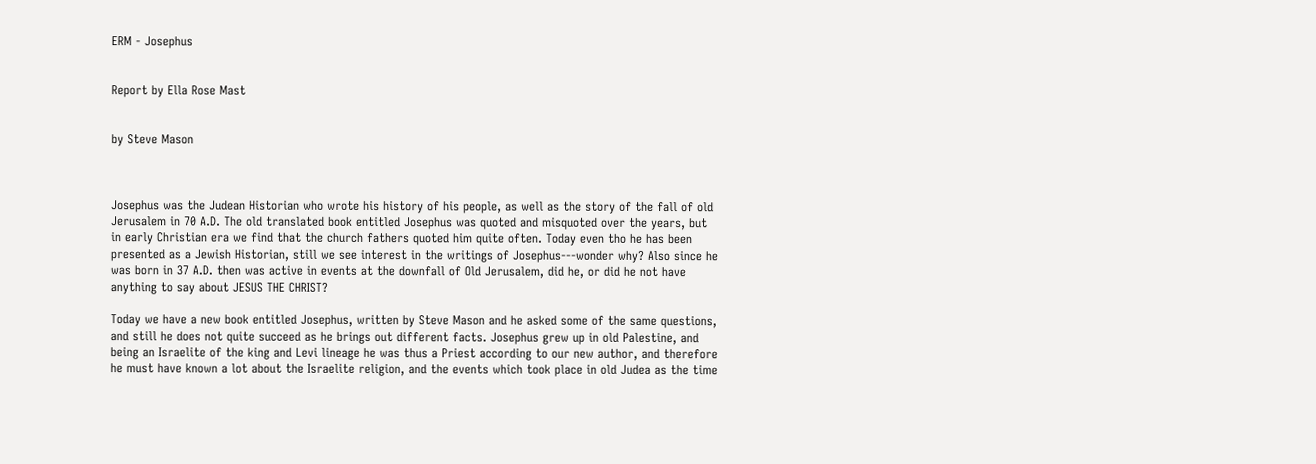ERM - Josephus


Report by Ella Rose Mast


by Steve Mason



Josephus was the Judean Historian who wrote his history of his people, as well as the story of the fall of old Jerusalem in 70 A.D. The old translated book entitled Josephus was quoted and misquoted over the years, but in early Christian era we find that the church fathers quoted him quite often. Today even tho he has been presented as a Jewish Historian, still we see interest in the writings of Josephus---wonder why? Also since he was born in 37 A.D. then was active in events at the downfall of Old Jerusalem, did he, or did he not have anything to say about JESUS THE CHRIST?

Today we have a new book entitled Josephus, written by Steve Mason and he asked some of the same questions, and still he does not quite succeed as he brings out different facts. Josephus grew up in old Palestine, and being an Israelite of the king and Levi lineage he was thus a Priest according to our new author, and therefore he must have known a lot about the Israelite religion, and the events which took place in old Judea as the time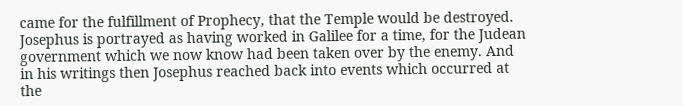came for the fulfillment of Prophecy, that the Temple would be destroyed. Josephus is portrayed as having worked in Galilee for a time, for the Judean government which we now know had been taken over by the enemy. And in his writings then Josephus reached back into events which occurred at the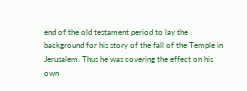end of the old testament period to lay the background for his story of the fall of the Temple in Jerusalem. Thus he was covering the effect on his own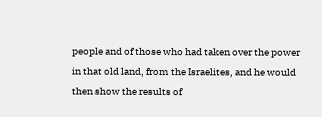people and of those who had taken over the power in that old land, from the Israelites, and he would then show the results of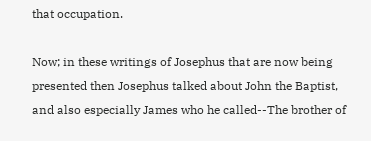that occupation.

Now; in these writings of Josephus that are now being presented then Josephus talked about John the Baptist, and also especially James who he called--The brother of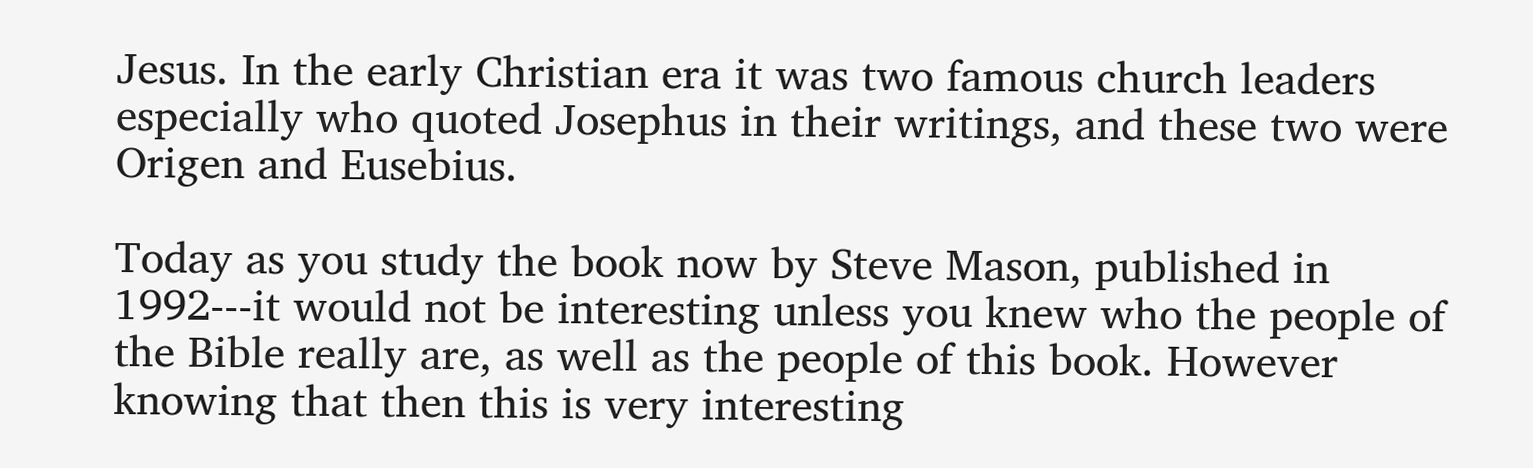Jesus. In the early Christian era it was two famous church leaders especially who quoted Josephus in their writings, and these two were Origen and Eusebius.

Today as you study the book now by Steve Mason, published in 1992---it would not be interesting unless you knew who the people of the Bible really are, as well as the people of this book. However knowing that then this is very interesting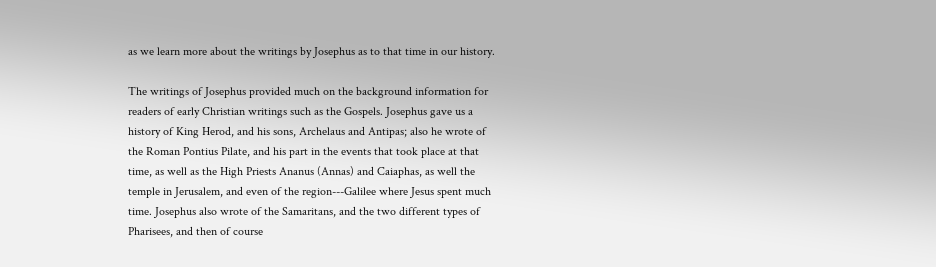as we learn more about the writings by Josephus as to that time in our history.

The writings of Josephus provided much on the background information for readers of early Christian writings such as the Gospels. Josephus gave us a history of King Herod, and his sons, Archelaus and Antipas; also he wrote of the Roman Pontius Pilate, and his part in the events that took place at that time, as well as the High Priests Ananus (Annas) and Caiaphas, as well the temple in Jerusalem, and even of the region---Galilee where Jesus spent much time. Josephus also wrote of the Samaritans, and the two different types of Pharisees, and then of course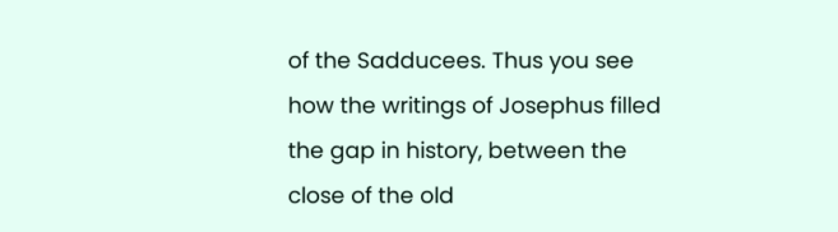of the Sadducees. Thus you see how the writings of Josephus filled the gap in history, between the close of the old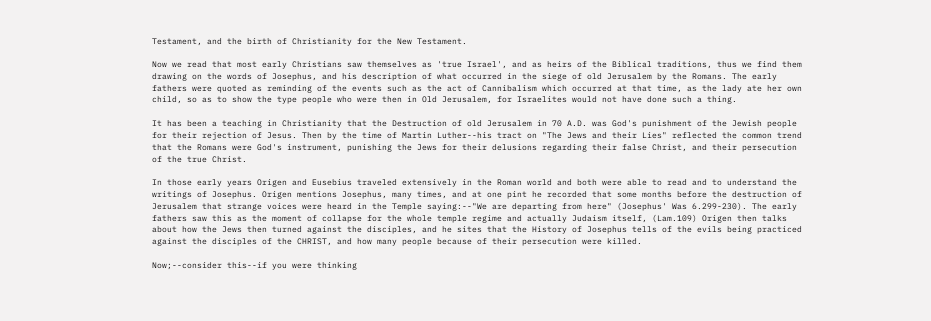Testament, and the birth of Christianity for the New Testament.

Now we read that most early Christians saw themselves as 'true Israel', and as heirs of the Biblical traditions, thus we find them drawing on the words of Josephus, and his description of what occurred in the siege of old Jerusalem by the Romans. The early fathers were quoted as reminding of the events such as the act of Cannibalism which occurred at that time, as the lady ate her own child, so as to show the type people who were then in Old Jerusalem, for Israelites would not have done such a thing.

It has been a teaching in Christianity that the Destruction of old Jerusalem in 70 A.D. was God's punishment of the Jewish people for their rejection of Jesus. Then by the time of Martin Luther--his tract on "The Jews and their Lies" reflected the common trend that the Romans were God's instrument, punishing the Jews for their delusions regarding their false Christ, and their persecution of the true Christ.

In those early years Origen and Eusebius traveled extensively in the Roman world and both were able to read and to understand the writings of Josephus. Origen mentions Josephus, many times, and at one pint he recorded that some months before the destruction of Jerusalem that strange voices were heard in the Temple saying:--"We are departing from here" (Josephus' Was 6.299-230). The early fathers saw this as the moment of collapse for the whole temple regime and actually Judaism itself, (Lam.109) Origen then talks about how the Jews then turned against the disciples, and he sites that the History of Josephus tells of the evils being practiced against the disciples of the CHRIST, and how many people because of their persecution were killed.

Now;--consider this--if you were thinking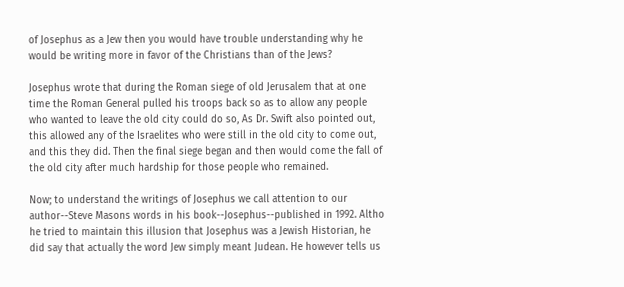of Josephus as a Jew then you would have trouble understanding why he would be writing more in favor of the Christians than of the Jews?

Josephus wrote that during the Roman siege of old Jerusalem that at one time the Roman General pulled his troops back so as to allow any people who wanted to leave the old city could do so, As Dr. Swift also pointed out, this allowed any of the Israelites who were still in the old city to come out, and this they did. Then the final siege began and then would come the fall of the old city after much hardship for those people who remained.

Now; to understand the writings of Josephus we call attention to our author--Steve Masons words in his book--Josephus--published in 1992. Altho he tried to maintain this illusion that Josephus was a Jewish Historian, he did say that actually the word Jew simply meant Judean. He however tells us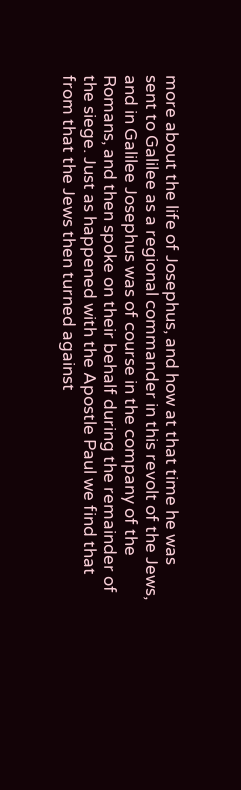more about the life of Josephus, and how at that time he was sent to Galilee as a regional commander in this revolt of the Jews, and in Galilee Josephus was of course in the company of the Romans, and then spoke on their behalf during the remainder of the siege. Just as happened with the Apostle Paul we find that from that the Jews then turned against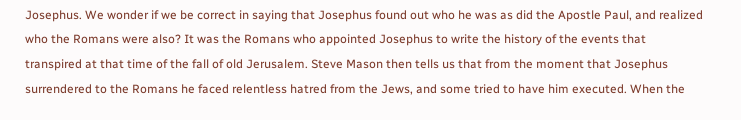Josephus. We wonder if we be correct in saying that Josephus found out who he was as did the Apostle Paul, and realized who the Romans were also? It was the Romans who appointed Josephus to write the history of the events that transpired at that time of the fall of old Jerusalem. Steve Mason then tells us that from the moment that Josephus surrendered to the Romans he faced relentless hatred from the Jews, and some tried to have him executed. When the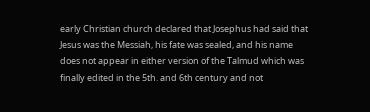early Christian church declared that Josephus had said that Jesus was the Messiah, his fate was sealed, and his name does not appear in either version of the Talmud which was finally edited in the 5th. and 6th century and not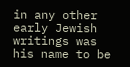in any other early Jewish writings was his name to be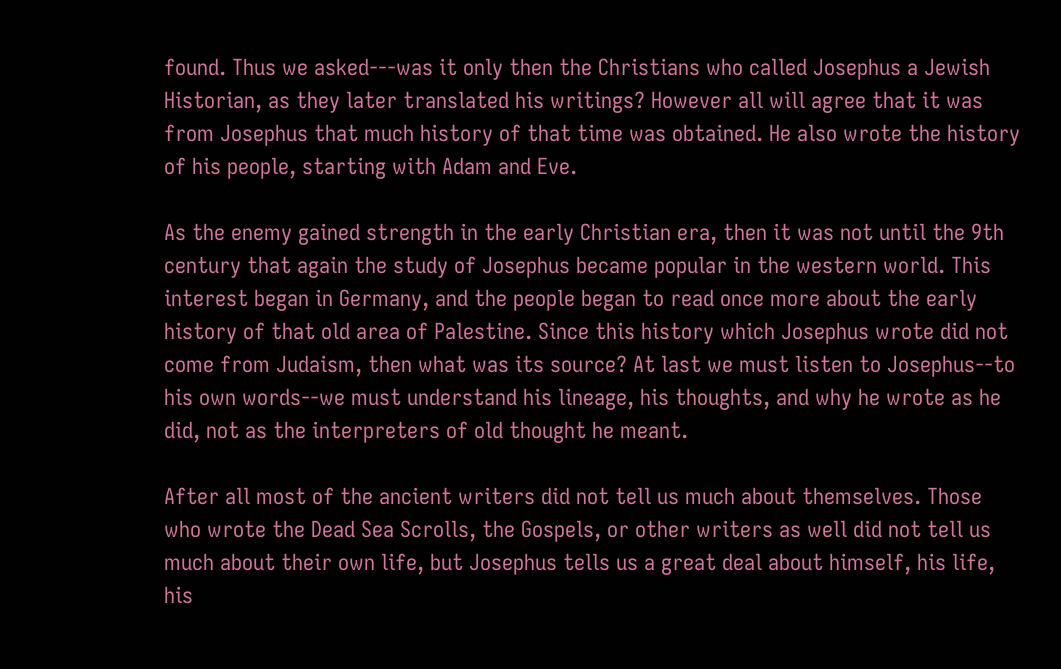found. Thus we asked---was it only then the Christians who called Josephus a Jewish Historian, as they later translated his writings? However all will agree that it was from Josephus that much history of that time was obtained. He also wrote the history of his people, starting with Adam and Eve.

As the enemy gained strength in the early Christian era, then it was not until the 9th century that again the study of Josephus became popular in the western world. This interest began in Germany, and the people began to read once more about the early history of that old area of Palestine. Since this history which Josephus wrote did not come from Judaism, then what was its source? At last we must listen to Josephus--to his own words--we must understand his lineage, his thoughts, and why he wrote as he did, not as the interpreters of old thought he meant.

After all most of the ancient writers did not tell us much about themselves. Those who wrote the Dead Sea Scrolls, the Gospels, or other writers as well did not tell us much about their own life, but Josephus tells us a great deal about himself, his life, his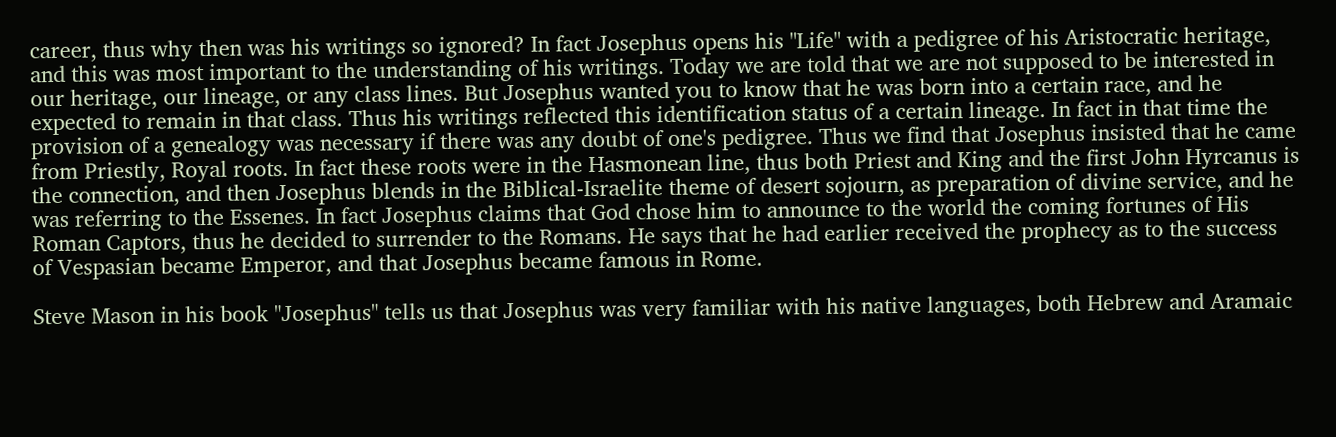career, thus why then was his writings so ignored? In fact Josephus opens his "Life" with a pedigree of his Aristocratic heritage, and this was most important to the understanding of his writings. Today we are told that we are not supposed to be interested in our heritage, our lineage, or any class lines. But Josephus wanted you to know that he was born into a certain race, and he expected to remain in that class. Thus his writings reflected this identification status of a certain lineage. In fact in that time the provision of a genealogy was necessary if there was any doubt of one's pedigree. Thus we find that Josephus insisted that he came from Priestly, Royal roots. In fact these roots were in the Hasmonean line, thus both Priest and King and the first John Hyrcanus is the connection, and then Josephus blends in the Biblical-Israelite theme of desert sojourn, as preparation of divine service, and he was referring to the Essenes. In fact Josephus claims that God chose him to announce to the world the coming fortunes of His Roman Captors, thus he decided to surrender to the Romans. He says that he had earlier received the prophecy as to the success of Vespasian became Emperor, and that Josephus became famous in Rome.

Steve Mason in his book "Josephus" tells us that Josephus was very familiar with his native languages, both Hebrew and Aramaic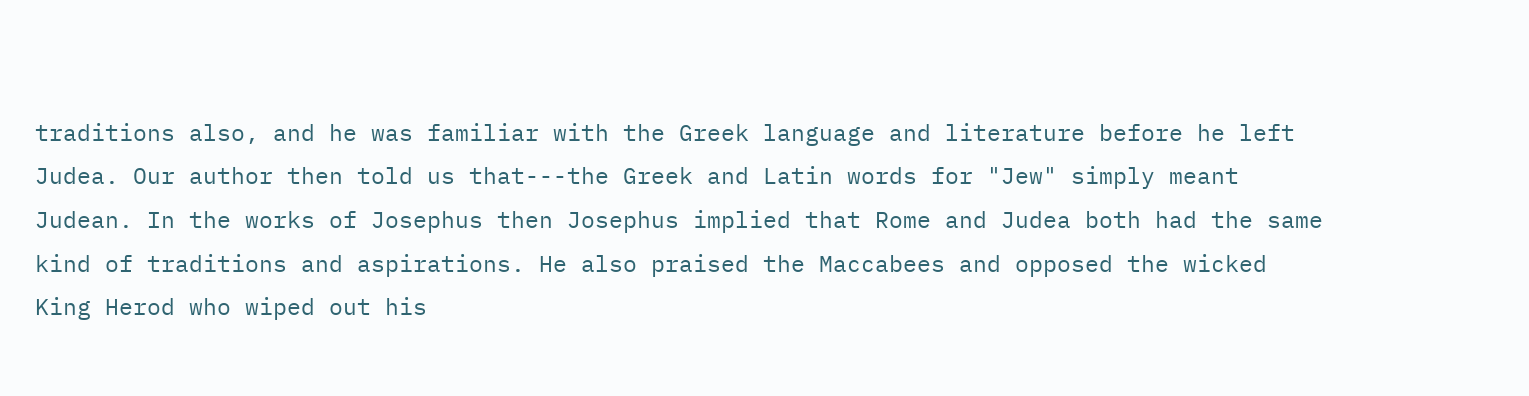traditions also, and he was familiar with the Greek language and literature before he left Judea. Our author then told us that---the Greek and Latin words for "Jew" simply meant Judean. In the works of Josephus then Josephus implied that Rome and Judea both had the same kind of traditions and aspirations. He also praised the Maccabees and opposed the wicked King Herod who wiped out his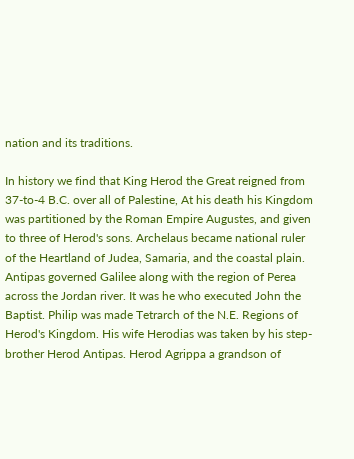nation and its traditions.

In history we find that King Herod the Great reigned from 37-to-4 B.C. over all of Palestine, At his death his Kingdom was partitioned by the Roman Empire Augustes, and given to three of Herod's sons. Archelaus became national ruler of the Heartland of Judea, Samaria, and the coastal plain. Antipas governed Galilee along with the region of Perea across the Jordan river. It was he who executed John the Baptist. Philip was made Tetrarch of the N.E. Regions of Herod's Kingdom. His wife Herodias was taken by his step-brother Herod Antipas. Herod Agrippa a grandson of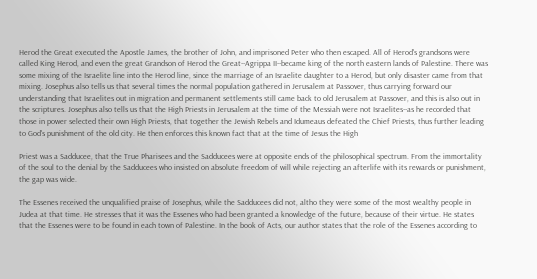Herod the Great executed the Apostle James, the brother of John, and imprisoned Peter who then escaped. All of Herod's grandsons were called King Herod, and even the great Grandson of Herod the Great--Agrippa II--became king of the north eastern lands of Palestine. There was some mixing of the Israelite line into the Herod line, since the marriage of an Israelite daughter to a Herod, but only disaster came from that mixing. Josephus also tells us that several times the normal population gathered in Jerusalem at Passover, thus carrying forward our understanding that Israelites out in migration and permanent settlements still came back to old Jerusalem at Passover, and this is also out in the scriptures. Josephus also tells us that the High Priests in Jerusalem at the time of the Messiah were not Israelites--as he recorded that those in power selected their own High Priests, that together the Jewish Rebels and Idumeaus defeated the Chief Priests, thus further leading to God's punishment of the old city. He then enforces this known fact that at the time of Jesus the High

Priest was a Sadducee, that the True Pharisees and the Sadducees were at opposite ends of the philosophical spectrum. From the immortality of the soul to the denial by the Sadducees who insisted on absolute freedom of will while rejecting an afterlife with its rewards or punishment, the gap was wide.

The Essenes received the unqualified praise of Josephus, while the Sadducees did not, altho they were some of the most wealthy people in Judea at that time. He stresses that it was the Essenes who had been granted a knowledge of the future, because of their virtue. He states that the Essenes were to be found in each town of Palestine. In the book of Acts, our author states that the role of the Essenes according to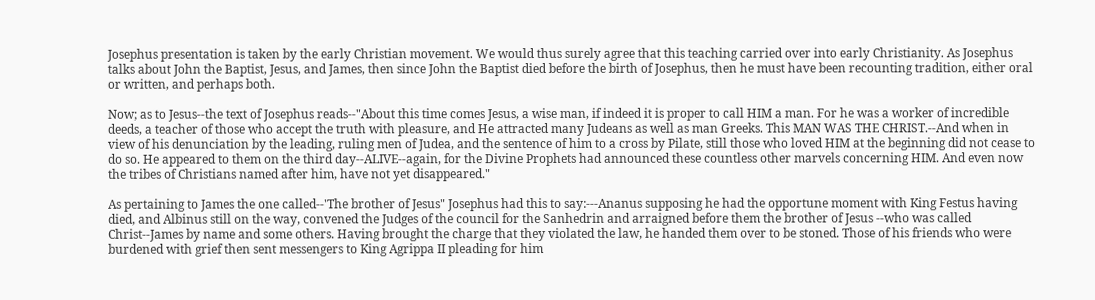Josephus presentation is taken by the early Christian movement. We would thus surely agree that this teaching carried over into early Christianity. As Josephus talks about John the Baptist, Jesus, and James, then since John the Baptist died before the birth of Josephus, then he must have been recounting tradition, either oral or written, and perhaps both.

Now; as to Jesus--the text of Josephus reads--"About this time comes Jesus, a wise man, if indeed it is proper to call HIM a man. For he was a worker of incredible deeds, a teacher of those who accept the truth with pleasure, and He attracted many Judeans as well as man Greeks. This MAN WAS THE CHRIST.--And when in view of his denunciation by the leading, ruling men of Judea, and the sentence of him to a cross by Pilate, still those who loved HIM at the beginning did not cease to do so. He appeared to them on the third day--ALIVE--again, for the Divine Prophets had announced these countless other marvels concerning HIM. And even now the tribes of Christians named after him, have not yet disappeared."

As pertaining to James the one called--'The brother of Jesus" Josephus had this to say:---Ananus supposing he had the opportune moment with King Festus having died, and Albinus still on the way, convened the Judges of the council for the Sanhedrin and arraigned before them the brother of Jesus --who was called Christ--James by name and some others. Having brought the charge that they violated the law, he handed them over to be stoned. Those of his friends who were burdened with grief then sent messengers to King Agrippa II pleading for him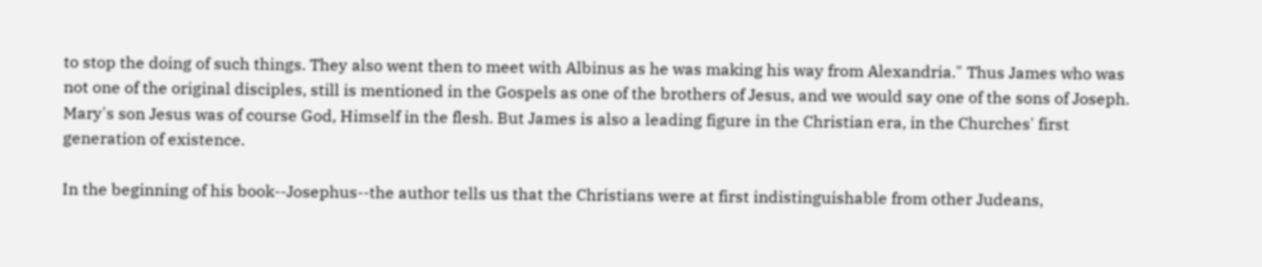to stop the doing of such things. They also went then to meet with Albinus as he was making his way from Alexandria." Thus James who was not one of the original disciples, still is mentioned in the Gospels as one of the brothers of Jesus, and we would say one of the sons of Joseph. Mary's son Jesus was of course God, Himself in the flesh. But James is also a leading figure in the Christian era, in the Churches' first generation of existence.

In the beginning of his book--Josephus--the author tells us that the Christians were at first indistinguishable from other Judeans,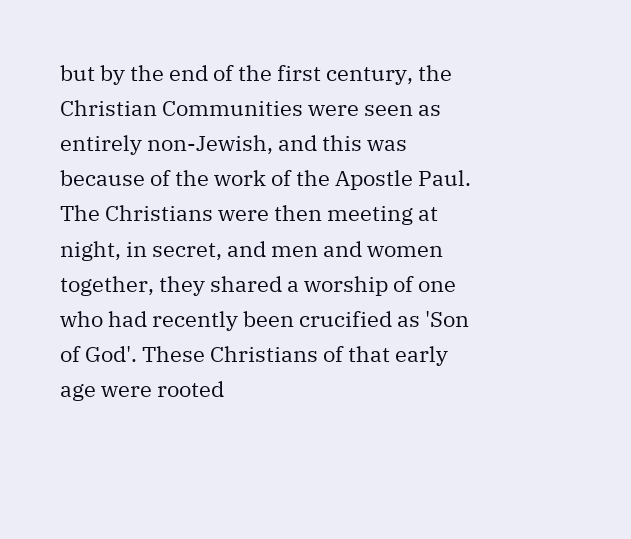but by the end of the first century, the Christian Communities were seen as entirely non-Jewish, and this was because of the work of the Apostle Paul. The Christians were then meeting at night, in secret, and men and women together, they shared a worship of one who had recently been crucified as 'Son of God'. These Christians of that early age were rooted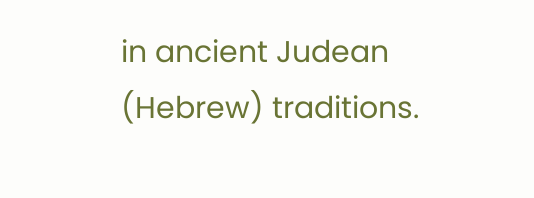in ancient Judean (Hebrew) traditions.